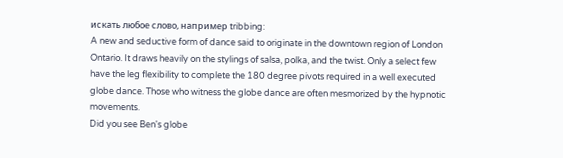искать любое слово, например tribbing:
A new and seductive form of dance said to originate in the downtown region of London Ontario. It draws heavily on the stylings of salsa, polka, and the twist. Only a select few have the leg flexibility to complete the 180 degree pivots required in a well executed globe dance. Those who witness the globe dance are often mesmorized by the hypnotic movements.
Did you see Ben's globe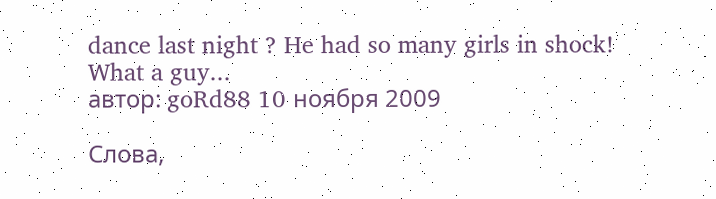dance last night ? He had so many girls in shock! What a guy...
автор: goRd88 10 ноября 2009

Слова,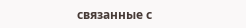связанные с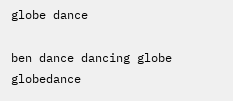globe dance

ben dance dancing globe globedance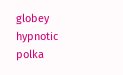globey hypnotic polka